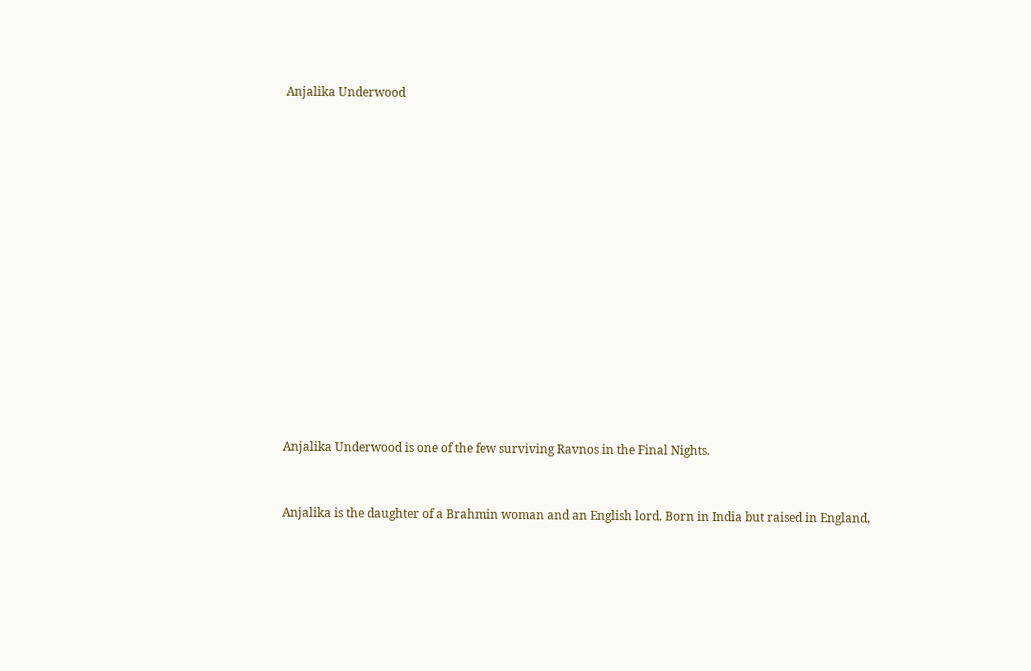Anjalika Underwood















Anjalika Underwood is one of the few surviving Ravnos in the Final Nights.


Anjalika is the daughter of a Brahmin woman and an English lord. Born in India but raised in England,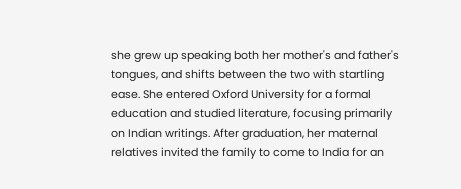she grew up speaking both her mother's and father's tongues, and shifts between the two with startling ease. She entered Oxford University for a formal education and studied literature, focusing primarily on Indian writings. After graduation, her maternal relatives invited the family to come to India for an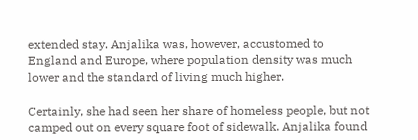extended stay. Anjalika was, however, accustomed to England and Europe, where population density was much lower and the standard of living much higher.

Certainly, she had seen her share of homeless people, but not camped out on every square foot of sidewalk. Anjalika found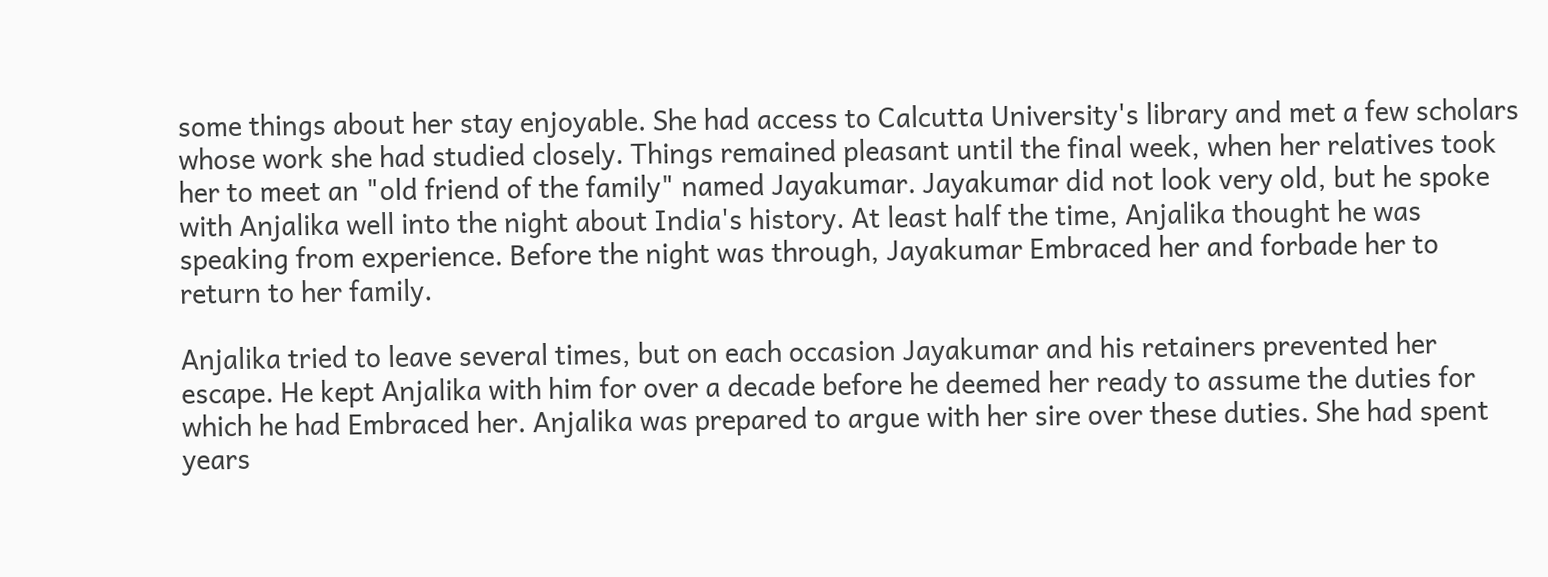some things about her stay enjoyable. She had access to Calcutta University's library and met a few scholars whose work she had studied closely. Things remained pleasant until the final week, when her relatives took her to meet an "old friend of the family" named Jayakumar. Jayakumar did not look very old, but he spoke with Anjalika well into the night about India's history. At least half the time, Anjalika thought he was speaking from experience. Before the night was through, Jayakumar Embraced her and forbade her to return to her family.

Anjalika tried to leave several times, but on each occasion Jayakumar and his retainers prevented her escape. He kept Anjalika with him for over a decade before he deemed her ready to assume the duties for which he had Embraced her. Anjalika was prepared to argue with her sire over these duties. She had spent years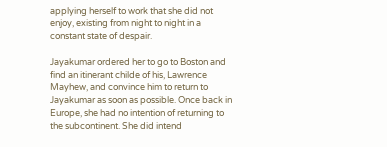applying herself to work that she did not enjoy, existing from night to night in a constant state of despair.

Jayakumar ordered her to go to Boston and find an itinerant childe of his, Lawrence Mayhew, and convince him to return to Jayakumar as soon as possible. Once back in Europe, she had no intention of returning to the subcontinent. She did intend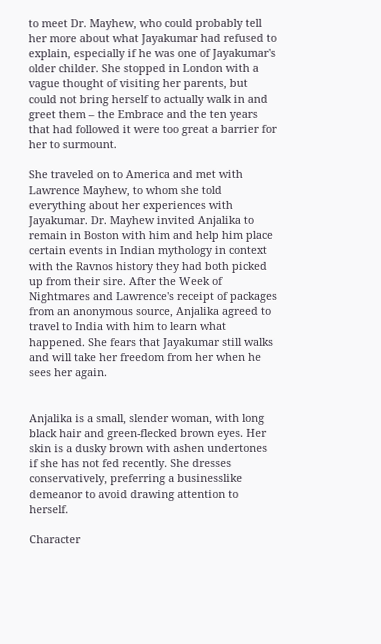to meet Dr. Mayhew, who could probably tell her more about what Jayakumar had refused to explain, especially if he was one of Jayakumar's older childer. She stopped in London with a vague thought of visiting her parents, but could not bring herself to actually walk in and greet them – the Embrace and the ten years that had followed it were too great a barrier for her to surmount.

She traveled on to America and met with Lawrence Mayhew, to whom she told everything about her experiences with Jayakumar. Dr. Mayhew invited Anjalika to remain in Boston with him and help him place certain events in Indian mythology in context with the Ravnos history they had both picked up from their sire. After the Week of Nightmares and Lawrence's receipt of packages from an anonymous source, Anjalika agreed to travel to India with him to learn what happened. She fears that Jayakumar still walks and will take her freedom from her when he sees her again.


Anjalika is a small, slender woman, with long black hair and green-flecked brown eyes. Her skin is a dusky brown with ashen undertones if she has not fed recently. She dresses conservatively, preferring a businesslike demeanor to avoid drawing attention to herself.

Character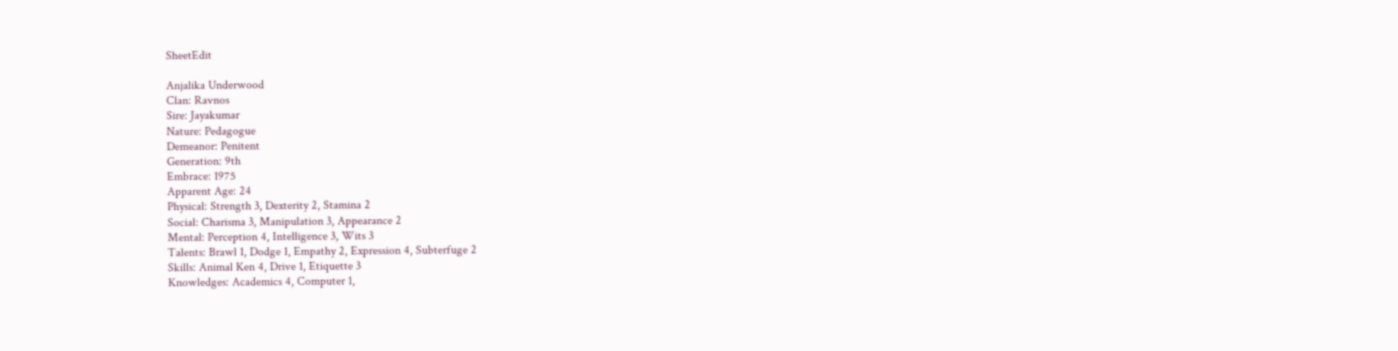SheetEdit

Anjalika Underwood
Clan: Ravnos
Sire: Jayakumar
Nature: Pedagogue
Demeanor: Penitent
Generation: 9th
Embrace: 1975
Apparent Age: 24
Physical: Strength 3, Dexterity 2, Stamina 2
Social: Charisma 3, Manipulation 3, Appearance 2
Mental: Perception 4, Intelligence 3, Wits 3
Talents: Brawl 1, Dodge 1, Empathy 2, Expression 4, Subterfuge 2
Skills: Animal Ken 4, Drive 1, Etiquette 3
Knowledges: Academics 4, Computer 1,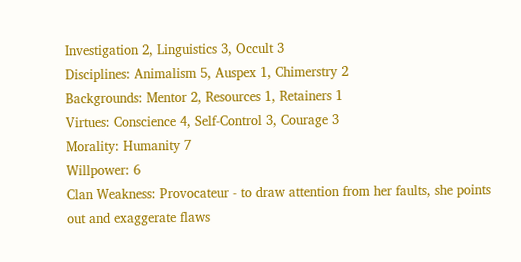Investigation 2, Linguistics 3, Occult 3
Disciplines: Animalism 5, Auspex 1, Chimerstry 2
Backgrounds: Mentor 2, Resources 1, Retainers 1
Virtues: Conscience 4, Self-Control 3, Courage 3
Morality: Humanity 7
Willpower: 6
Clan Weakness: Provocateur - to draw attention from her faults, she points out and exaggerate flaws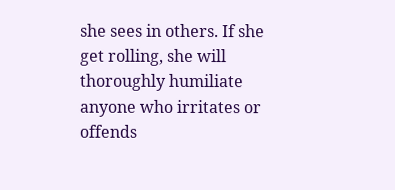she sees in others. If she get rolling, she will thoroughly humiliate anyone who irritates or offends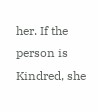her. If the person is Kindred, she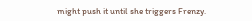might push it until she triggers Frenzy.